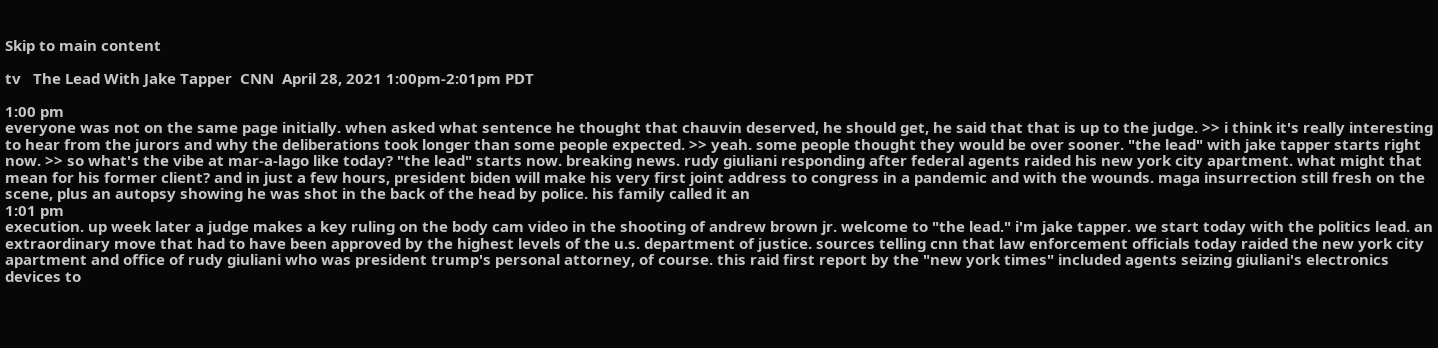Skip to main content

tv   The Lead With Jake Tapper  CNN  April 28, 2021 1:00pm-2:01pm PDT

1:00 pm
everyone was not on the same page initially. when asked what sentence he thought that chauvin deserved, he should get, he said that that is up to the judge. >> i think it's really interesting to hear from the jurors and why the deliberations took longer than some people expected. >> yeah. some people thought they would be over sooner. "the lead" with jake tapper starts right now. >> so what's the vibe at mar-a-lago like today? "the lead" starts now. breaking news. rudy giuliani responding after federal agents raided his new york city apartment. what might that mean for his former client? and in just a few hours, president biden will make his very first joint address to congress in a pandemic and with the wounds. maga insurrection still fresh on the scene, plus an autopsy showing he was shot in the back of the head by police. his family called it an
1:01 pm
execution. up week later a judge makes a key ruling on the body cam video in the shooting of andrew brown jr. welcome to "the lead." i'm jake tapper. we start today with the politics lead. an extraordinary move that had to have been approved by the highest levels of the u.s. department of justice. sources telling cnn that law enforcement officials today raided the new york city apartment and office of rudy giuliani who was president trump's personal attorney, of course. this raid first report by the "new york times" included agents seizing giuliani's electronics devices to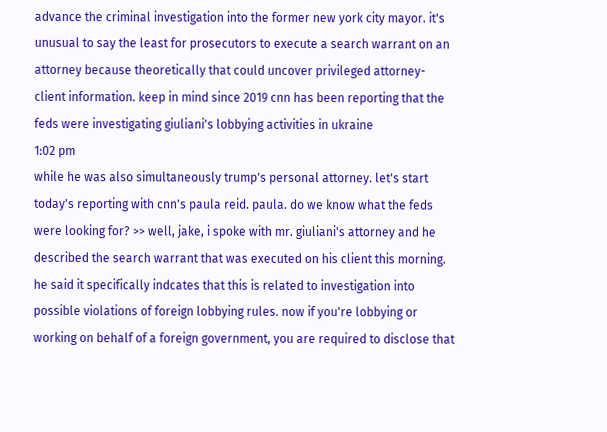advance the criminal investigation into the former new york city mayor. it's unusual to say the least for prosecutors to execute a search warrant on an attorney because theoretically that could uncover privileged attorney-client information. keep in mind since 2019 cnn has been reporting that the feds were investigating giuliani's lobbying activities in ukraine
1:02 pm
while he was also simultaneously trump's personal attorney. let's start today's reporting with cnn's paula reid. paula. do we know what the feds were looking for? >> well, jake, i spoke with mr. giuliani's attorney and he described the search warrant that was executed on his client this morning. he said it specifically indcates that this is related to investigation into possible violations of foreign lobbying rules. now if you're lobbying or working on behalf of a foreign government, you are required to disclose that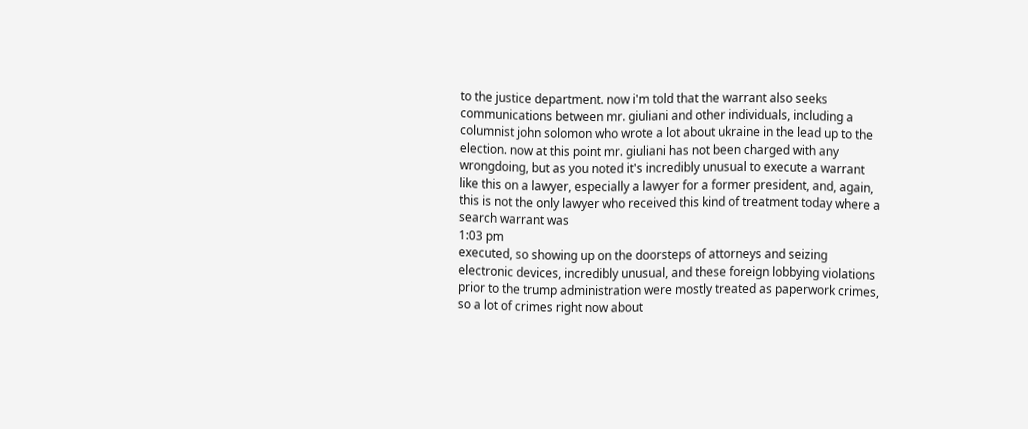to the justice department. now i'm told that the warrant also seeks communications between mr. giuliani and other individuals, including a columnist john solomon who wrote a lot about ukraine in the lead up to the election. now at this point mr. giuliani has not been charged with any wrongdoing, but as you noted it's incredibly unusual to execute a warrant like this on a lawyer, especially a lawyer for a former president, and, again, this is not the only lawyer who received this kind of treatment today where a search warrant was
1:03 pm
executed, so showing up on the doorsteps of attorneys and seizing electronic devices, incredibly unusual, and these foreign lobbying violations prior to the trump administration were mostly treated as paperwork crimes, so a lot of crimes right now about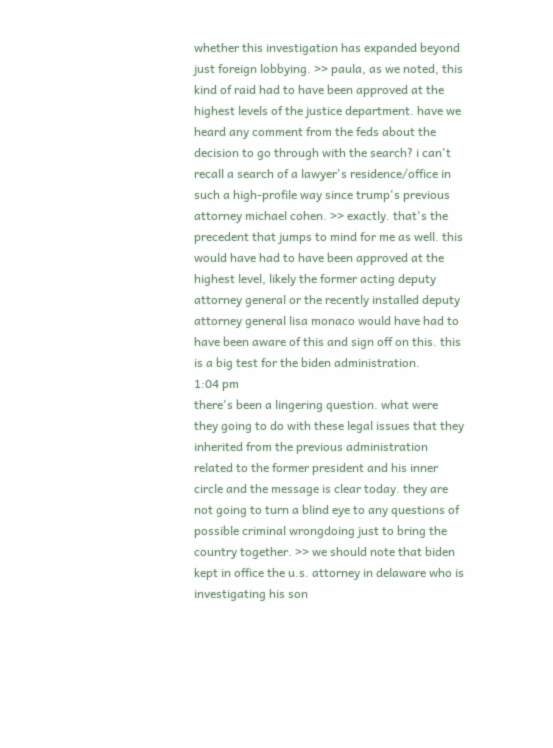whether this investigation has expanded beyond just foreign lobbying. >> paula, as we noted, this kind of raid had to have been approved at the highest levels of the justice department. have we heard any comment from the feds about the decision to go through with the search? i can't recall a search of a lawyer's residence/office in such a high-profile way since trump's previous attorney michael cohen. >> exactly. that's the precedent that jumps to mind for me as well. this would have had to have been approved at the highest level, likely the former acting deputy attorney general or the recently installed deputy attorney general lisa monaco would have had to have been aware of this and sign off on this. this is a big test for the biden administration.
1:04 pm
there's been a lingering question. what were they going to do with these legal issues that they inherited from the previous administration related to the former president and his inner circle and the message is clear today. they are not going to turn a blind eye to any questions of possible criminal wrongdoing just to bring the country together. >> we should note that biden kept in office the u.s. attorney in delaware who is investigating his son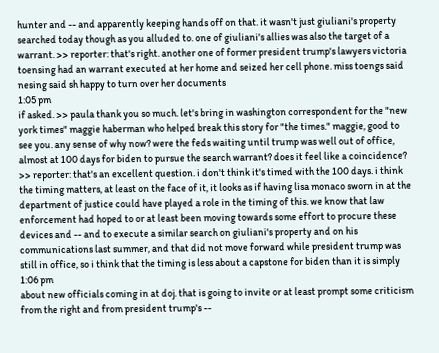hunter and -- and apparently keeping hands off on that. it wasn't just giuliani's property searched today though as you alluded to. one of giuliani's allies was also the target of a warrant. >> reporter: that's right. another one of former president trump's lawyers victoria toensing had an warrant executed at her home and seized her cell phone. miss toengs said nesing said sh happy to turn over her documents
1:05 pm
if asked. >> paula thank you so much. let's bring in washington correspondent for the "new york times" maggie haberman who helped break this story for "the times." maggie, good to see you. any sense of why now? were the feds waiting until trump was well out of office, almost at 100 days for biden to pursue the search warrant? does it feel like a coincidence? >> reporter: that's an excellent question. i don't think it's timed with the 100 days. i think the timing matters, at least on the face of it, it looks as if having lisa monaco sworn in at the department of justice could have played a role in the timing of this. we know that law enforcement had hoped to or at least been moving towards some effort to procure these devices and -- and to execute a similar search on giuliani's property and on his communications last summer, and that did not move forward while president trump was still in office, so i think that the timing is less about a capstone for biden than it is simply
1:06 pm
about new officials coming in at doj. that is going to invite or at least prompt some criticism from the right and from president trump's --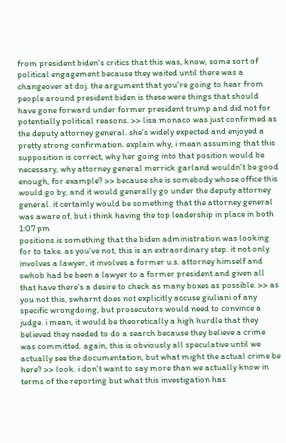from president biden's critics that this was, know, some sort of political engagement because they waited until there was a changeover at doj. the argument that you're going to hear from people around president biden is these were things that should have gone forward under former president trump and did not for potentially political reasons. >> lisa monaco was just confirmed as the deputy attorney general. she's widely expected and enjoyed a pretty strong confirmation. explain why, i mean assuming that this supposition is correct, why her going into that position would be necessary, why attorney general merrick garland wouldn't be good enough, for example? >> because she is somebody whose office this would go by, and it would generally go under the deputy attorney general. it certainly would be something that the attorney general was aware of, but i think having the top leadership in place in both
1:07 pm
positions is something that the biden administration was looking for to take. as you've not, this is an extraordinary step. it not only involves a lawyer, it involves a former u.s. attorney himself and swhob had be been a lawyer to a former president and given all that have there's a desire to check as many boxes as possible. >> as you not this, swharnt does not explicitly accuse giuliani of any specific wrongdoing, but prosecutors would need to convince a judge. i mean, it would be theoretically a high hurdle that they believed they needed to do a search because they believe a crime was committed. again, this is obviously all speculative until we actually see the documentation, but what might the actual crime be here? >> look. i don't want to say more than we actually know in terms of the reporting but what this investigation has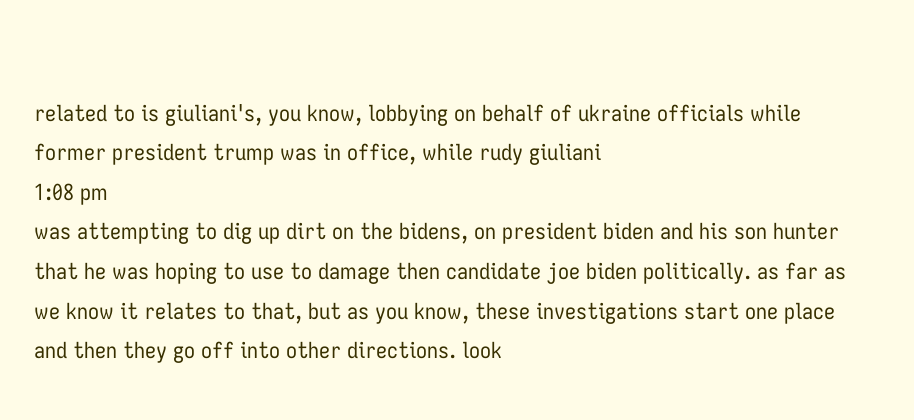related to is giuliani's, you know, lobbying on behalf of ukraine officials while former president trump was in office, while rudy giuliani
1:08 pm
was attempting to dig up dirt on the bidens, on president biden and his son hunter that he was hoping to use to damage then candidate joe biden politically. as far as we know it relates to that, but as you know, these investigations start one place and then they go off into other directions. look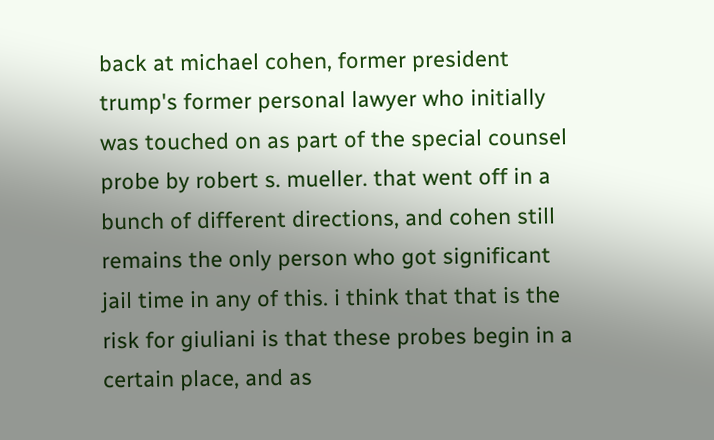back at michael cohen, former president trump's former personal lawyer who initially was touched on as part of the special counsel probe by robert s. mueller. that went off in a bunch of different directions, and cohen still remains the only person who got significant jail time in any of this. i think that that is the risk for giuliani is that these probes begin in a certain place, and as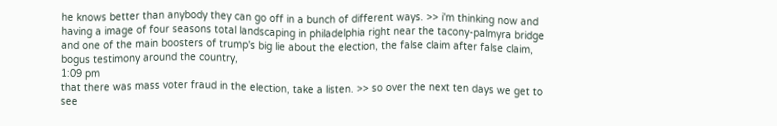he knows better than anybody they can go off in a bunch of different ways. >> i'm thinking now and having a image of four seasons total landscaping in philadelphia right near the tacony-palmyra bridge and one of the main boosters of trump's big lie about the election, the false claim after false claim, bogus testimony around the country,
1:09 pm
that there was mass voter fraud in the election, take a listen. >> so over the next ten days we get to see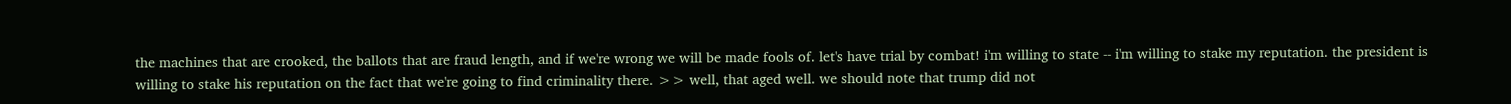the machines that are crooked, the ballots that are fraud length, and if we're wrong we will be made fools of. let's have trial by combat! i'm willing to state -- i'm willing to stake my reputation. the president is willing to stake his reputation on the fact that we're going to find criminality there. >> well, that aged well. we should note that trump did not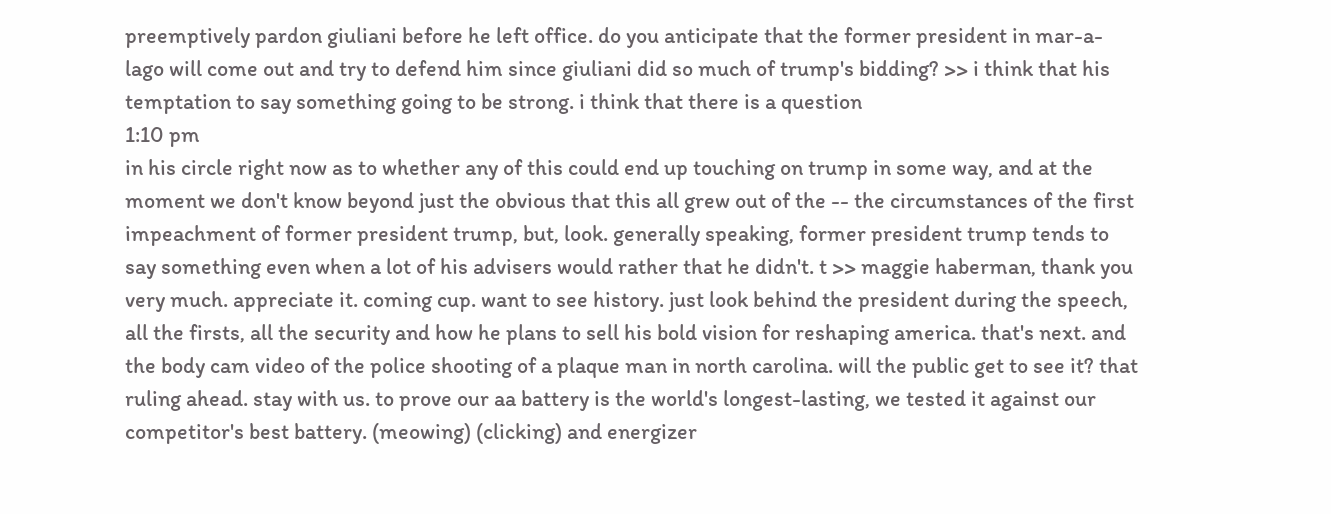preemptively pardon giuliani before he left office. do you anticipate that the former president in mar-a-lago will come out and try to defend him since giuliani did so much of trump's bidding? >> i think that his temptation to say something going to be strong. i think that there is a question
1:10 pm
in his circle right now as to whether any of this could end up touching on trump in some way, and at the moment we don't know beyond just the obvious that this all grew out of the -- the circumstances of the first impeachment of former president trump, but, look. generally speaking, former president trump tends to say something even when a lot of his advisers would rather that he didn't. t >> maggie haberman, thank you very much. appreciate it. coming cup. want to see history. just look behind the president during the speech, all the firsts, all the security and how he plans to sell his bold vision for reshaping america. that's next. and the body cam video of the police shooting of a plaque man in north carolina. will the public get to see it? that ruling ahead. stay with us. to prove our aa battery is the world's longest-lasting, we tested it against our competitor's best battery. (meowing) (clicking) and energizer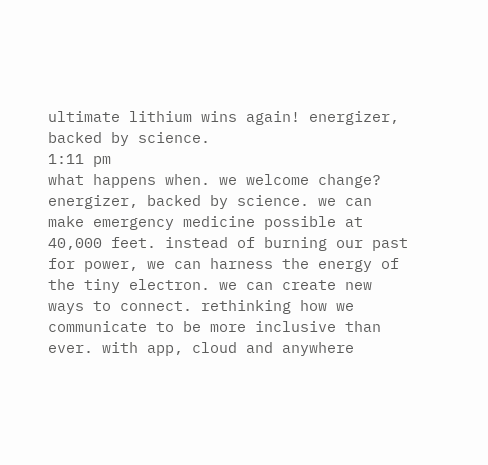ultimate lithium wins again! energizer, backed by science.
1:11 pm
what happens when. we welcome change? energizer, backed by science. we can make emergency medicine possible at 40,000 feet. instead of burning our past for power, we can harness the energy of the tiny electron. we can create new ways to connect. rethinking how we communicate to be more inclusive than ever. with app, cloud and anywhere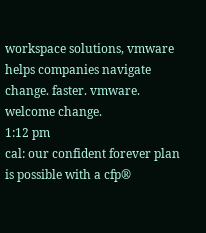workspace solutions, vmware helps companies navigate change. faster. vmware. welcome change.
1:12 pm
cal: our confident forever plan is possible with a cfp®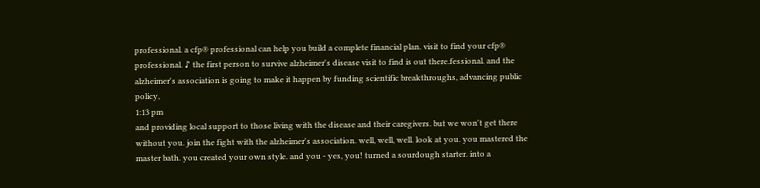professional. a cfp® professional can help you build a complete financial plan. visit to find your cfp® professional. ♪ the first person to survive alzheimer's disease visit to find is out there.fessional. and the alzheimer's association is going to make it happen by funding scientific breakthroughs, advancing public policy,
1:13 pm
and providing local support to those living with the disease and their caregivers. but we won't get there without you. join the fight with the alzheimer's association. well, well, well. look at you. you mastered the master bath. you created your own style. and you - yes, you! turned a sourdough starter. into a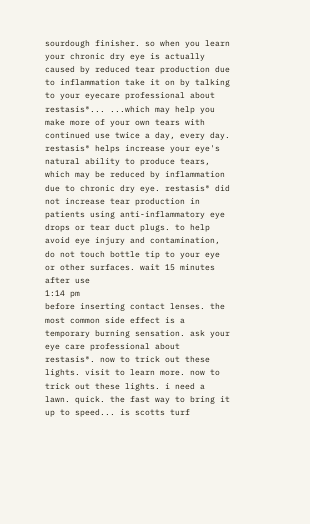sourdough finisher. so when you learn your chronic dry eye is actually caused by reduced tear production due to inflammation take it on by talking to your eyecare professional about restasis®... ...which may help you make more of your own tears with continued use twice a day, every day. restasis® helps increase your eye's natural ability to produce tears, which may be reduced by inflammation due to chronic dry eye. restasis® did not increase tear production in patients using anti-inflammatory eye drops or tear duct plugs. to help avoid eye injury and contamination, do not touch bottle tip to your eye or other surfaces. wait 15 minutes after use
1:14 pm
before inserting contact lenses. the most common side effect is a temporary burning sensation. ask your eye care professional about restasis®. now to trick out these lights. visit to learn more. now to trick out these lights. i need a lawn. quick. the fast way to bring it up to speed... is scotts turf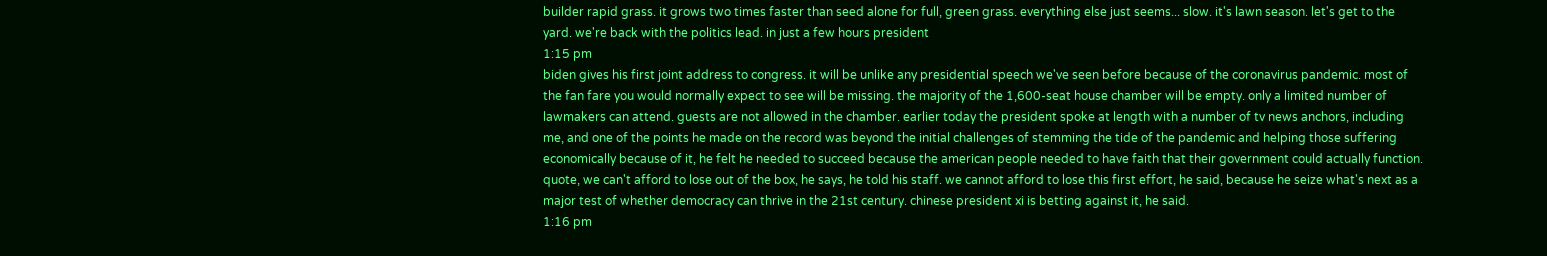builder rapid grass. it grows two times faster than seed alone for full, green grass. everything else just seems... slow. it's lawn season. let's get to the yard. we're back with the politics lead. in just a few hours president
1:15 pm
biden gives his first joint address to congress. it will be unlike any presidential speech we've seen before because of the coronavirus pandemic. most of the fan fare you would normally expect to see will be missing. the majority of the 1,600-seat house chamber will be empty. only a limited number of lawmakers can attend. guests are not allowed in the chamber. earlier today the president spoke at length with a number of tv news anchors, including me, and one of the points he made on the record was beyond the initial challenges of stemming the tide of the pandemic and helping those suffering economically because of it, he felt he needed to succeed because the american people needed to have faith that their government could actually function. quote, we can't afford to lose out of the box, he says, he told his staff. we cannot afford to lose this first effort, he said, because he seize what's next as a major test of whether democracy can thrive in the 21st century. chinese president xi is betting against it, he said.
1:16 pm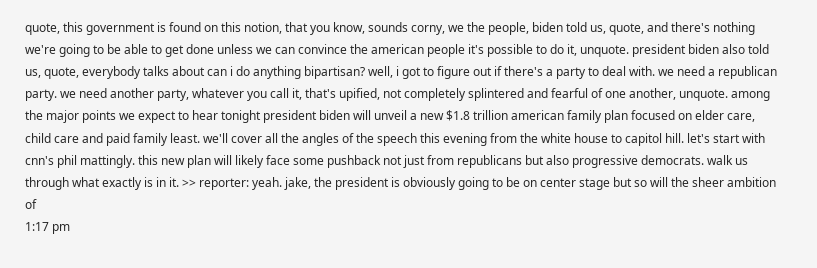quote, this government is found on this notion, that you know, sounds corny, we the people, biden told us, quote, and there's nothing we're going to be able to get done unless we can convince the american people it's possible to do it, unquote. president biden also told us, quote, everybody talks about can i do anything bipartisan? well, i got to figure out if there's a party to deal with. we need a republican party. we need another party, whatever you call it, that's upified, not completely splintered and fearful of one another, unquote. among the major points we expect to hear tonight president biden will unveil a new $1.8 trillion american family plan focused on elder care, child care and paid family least. we'll cover all the angles of the speech this evening from the white house to capitol hill. let's start with cnn's phil mattingly. this new plan will likely face some pushback not just from republicans but also progressive democrats. walk us through what exactly is in it. >> reporter: yeah. jake, the president is obviously going to be on center stage but so will the sheer ambition of
1:17 pm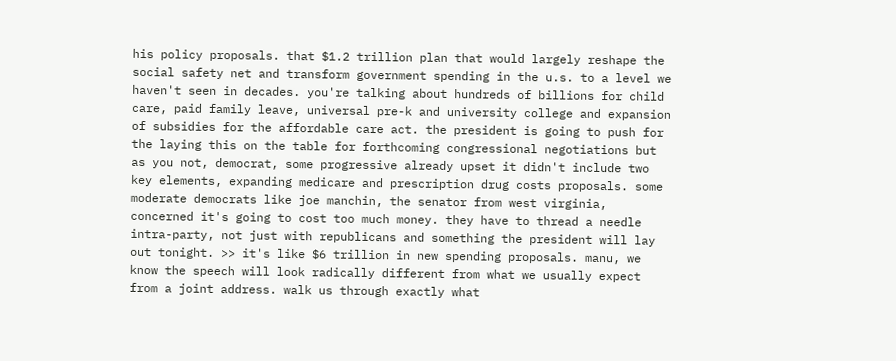his policy proposals. that $1.2 trillion plan that would largely reshape the social safety net and transform government spending in the u.s. to a level we haven't seen in decades. you're talking about hundreds of billions for child care, paid family leave, universal pre-k and university college and expansion of subsidies for the affordable care act. the president is going to push for the laying this on the table for forthcoming congressional negotiations but as you not, democrat, some progressive already upset it didn't include two key elements, expanding medicare and prescription drug costs proposals. some moderate democrats like joe manchin, the senator from west virginia, concerned it's going to cost too much money. they have to thread a needle intra-party, not just with republicans and something the president will lay out tonight. >> it's like $6 trillion in new spending proposals. manu, we know the speech will look radically different from what we usually expect from a joint address. walk us through exactly what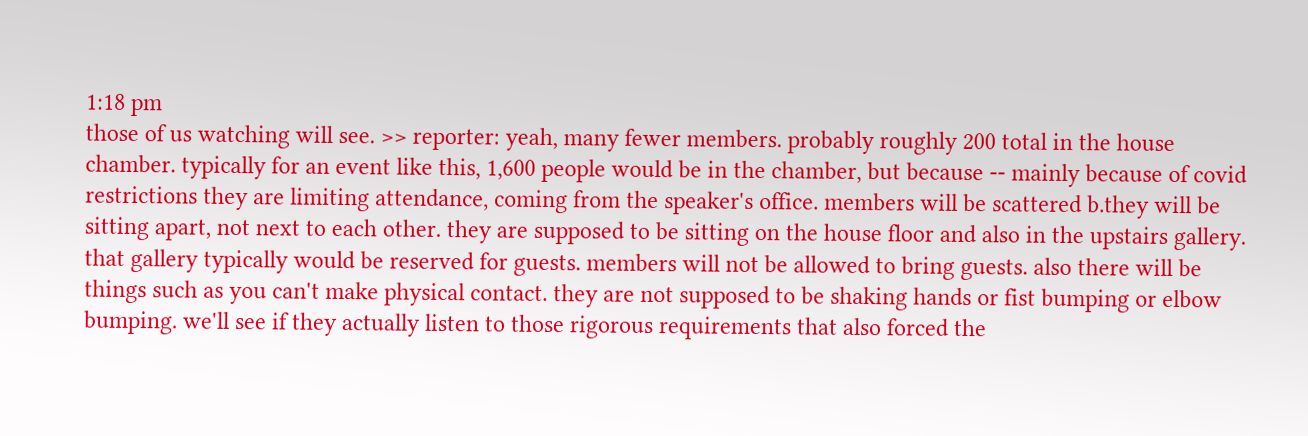1:18 pm
those of us watching will see. >> reporter: yeah, many fewer members. probably roughly 200 total in the house chamber. typically for an event like this, 1,600 people would be in the chamber, but because -- mainly because of covid restrictions they are limiting attendance, coming from the speaker's office. members will be scattered b.they will be sitting apart, not next to each other. they are supposed to be sitting on the house floor and also in the upstairs gallery. that gallery typically would be reserved for guests. members will not be allowed to bring guests. also there will be things such as you can't make physical contact. they are not supposed to be shaking hands or fist bumping or elbow bumping. we'll see if they actually listen to those rigorous requirements that also forced the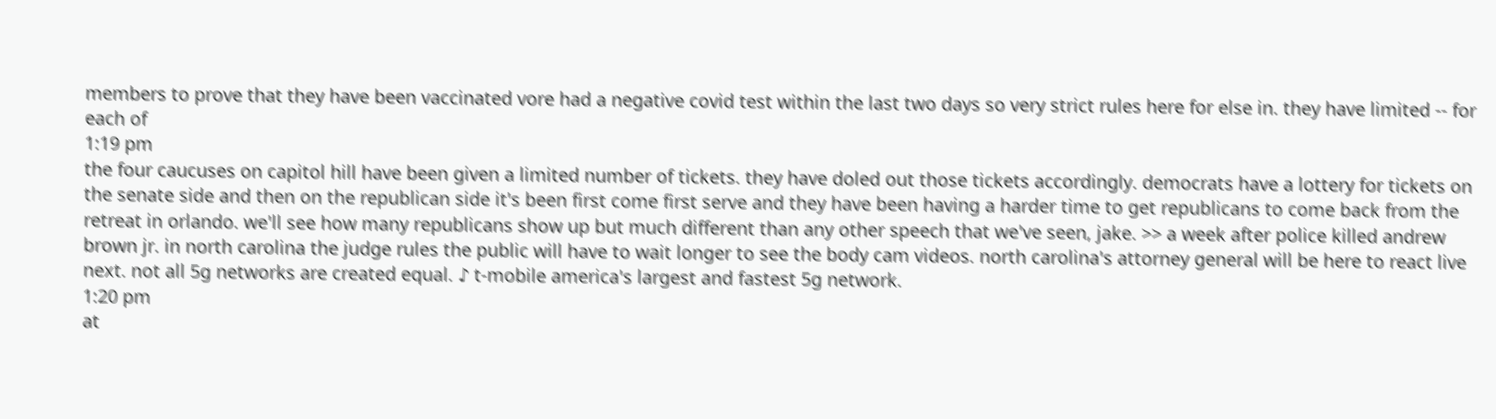members to prove that they have been vaccinated vore had a negative covid test within the last two days so very strict rules here for else in. they have limited -- for each of
1:19 pm
the four caucuses on capitol hill have been given a limited number of tickets. they have doled out those tickets accordingly. democrats have a lottery for tickets on the senate side and then on the republican side it's been first come first serve and they have been having a harder time to get republicans to come back from the retreat in orlando. we'll see how many republicans show up but much different than any other speech that we've seen, jake. >> a week after police killed andrew brown jr. in north carolina the judge rules the public will have to wait longer to see the body cam videos. north carolina's attorney general will be here to react live next. not all 5g networks are created equal. ♪ t-mobile america's largest and fastest 5g network.
1:20 pm
at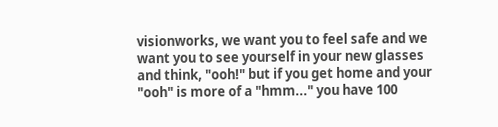visionworks, we want you to feel safe and we want you to see yourself in your new glasses and think, "ooh!" but if you get home and your "ooh" is more of a "hmm..." you have 100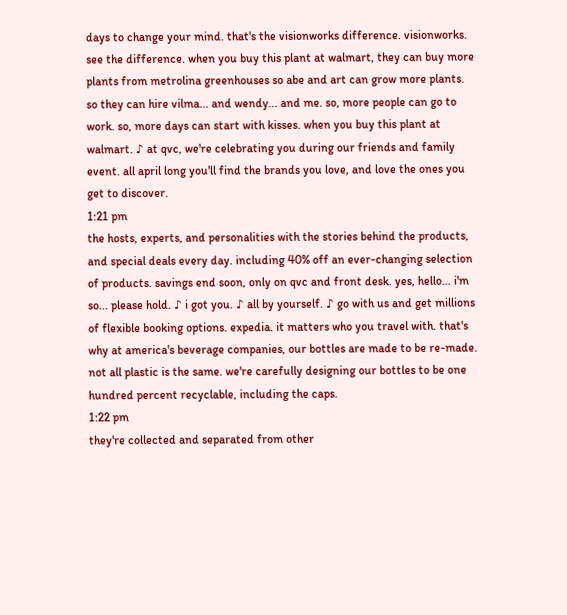days to change your mind. that's the visionworks difference. visionworks. see the difference. when you buy this plant at walmart, they can buy more plants from metrolina greenhouses so abe and art can grow more plants. so they can hire vilma... and wendy... and me. so, more people can go to work. so, more days can start with kisses. when you buy this plant at walmart. ♪ at qvc, we're celebrating you during our friends and family event. all april long you'll find the brands you love, and love the ones you get to discover.
1:21 pm
the hosts, experts, and personalities with the stories behind the products, and special deals every day. including 40% off an ever-changing selection of products. savings end soon, only on qvc and front desk. yes, hello... i'm so... please hold. ♪ i got you. ♪ all by yourself. ♪ go with us and get millions of flexible booking options. expedia. it matters who you travel with. that's why at america's beverage companies, our bottles are made to be re-made. not all plastic is the same. we're carefully designing our bottles to be one hundred percent recyclable, including the caps.
1:22 pm
they're collected and separated from other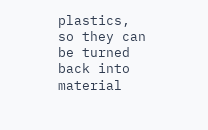plastics, so they can be turned back into material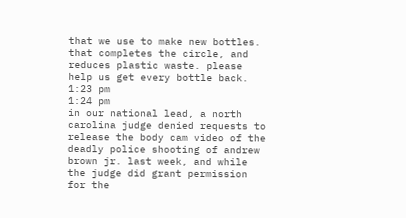that we use to make new bottles. that completes the circle, and reduces plastic waste. please help us get every bottle back.
1:23 pm
1:24 pm
in our national lead, a north carolina judge denied requests to release the body cam video of the deadly police shooting of andrew brown jr. last week, and while the judge did grant permission for the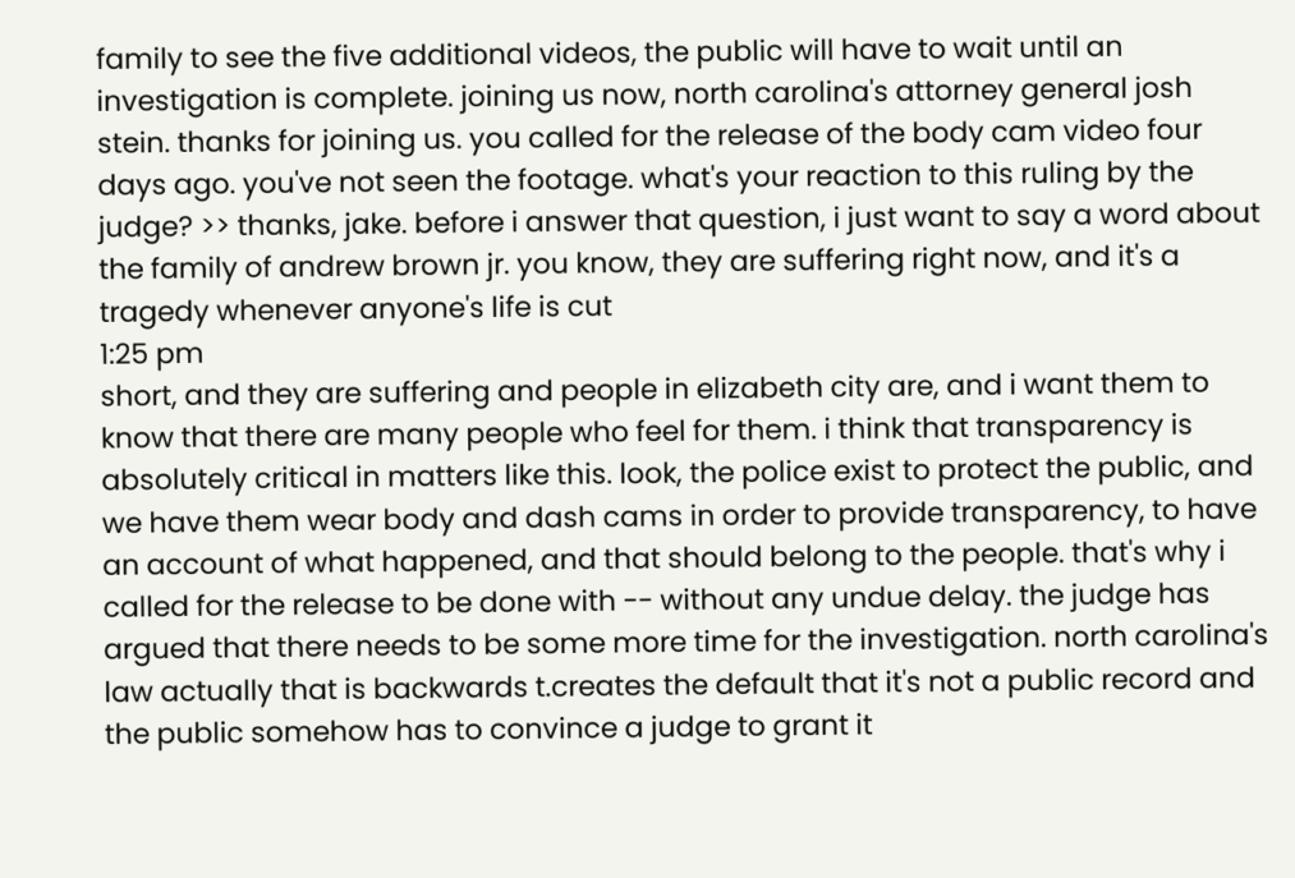family to see the five additional videos, the public will have to wait until an investigation is complete. joining us now, north carolina's attorney general josh stein. thanks for joining us. you called for the release of the body cam video four days ago. you've not seen the footage. what's your reaction to this ruling by the judge? >> thanks, jake. before i answer that question, i just want to say a word about the family of andrew brown jr. you know, they are suffering right now, and it's a tragedy whenever anyone's life is cut
1:25 pm
short, and they are suffering and people in elizabeth city are, and i want them to know that there are many people who feel for them. i think that transparency is absolutely critical in matters like this. look, the police exist to protect the public, and we have them wear body and dash cams in order to provide transparency, to have an account of what happened, and that should belong to the people. that's why i called for the release to be done with -- without any undue delay. the judge has argued that there needs to be some more time for the investigation. north carolina's law actually that is backwards t.creates the default that it's not a public record and the public somehow has to convince a judge to grant it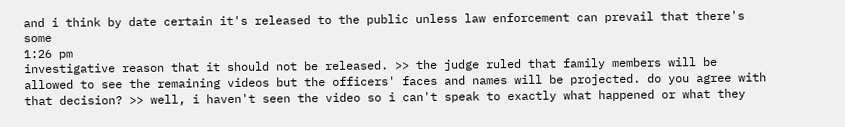and i think by date certain it's released to the public unless law enforcement can prevail that there's some
1:26 pm
investigative reason that it should not be released. >> the judge ruled that family members will be allowed to see the remaining videos but the officers' faces and names will be projected. do you agree with that decision? >> well, i haven't seen the video so i can't speak to exactly what happened or what they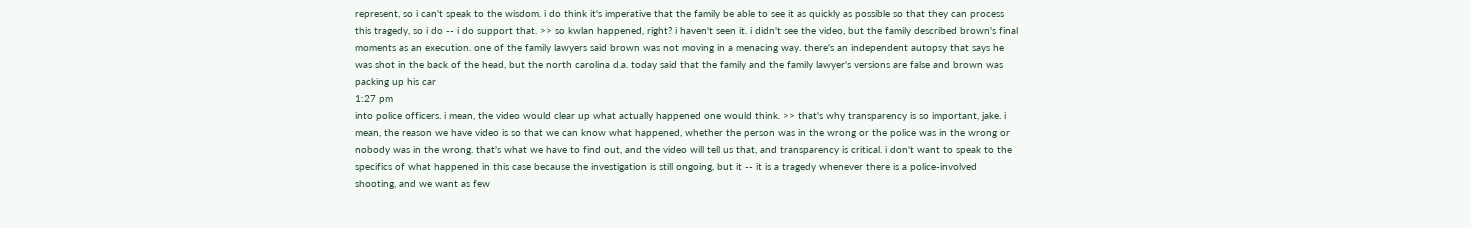represent, so i can't speak to the wisdom. i do think it's imperative that the family be able to see it as quickly as possible so that they can process this tragedy, so i do -- i do support that. >> so kwlan happened, right? i haven't seen it. i didn't see the video, but the family described brown's final moments as an execution. one of the family lawyers said brown was not moving in a menacing way. there's an independent autopsy that says he was shot in the back of the head, but the north carolina d.a. today said that the family and the family lawyer's versions are false and brown was packing up his car
1:27 pm
into police officers. i mean, the video would clear up what actually happened one would think. >> that's why transparency is so important, jake. i mean, the reason we have video is so that we can know what happened, whether the person was in the wrong or the police was in the wrong or nobody was in the wrong. that's what we have to find out, and the video will tell us that, and transparency is critical. i don't want to speak to the specifics of what happened in this case because the investigation is still ongoing, but it -- it is a tragedy whenever there is a police-involved shooting, and we want as few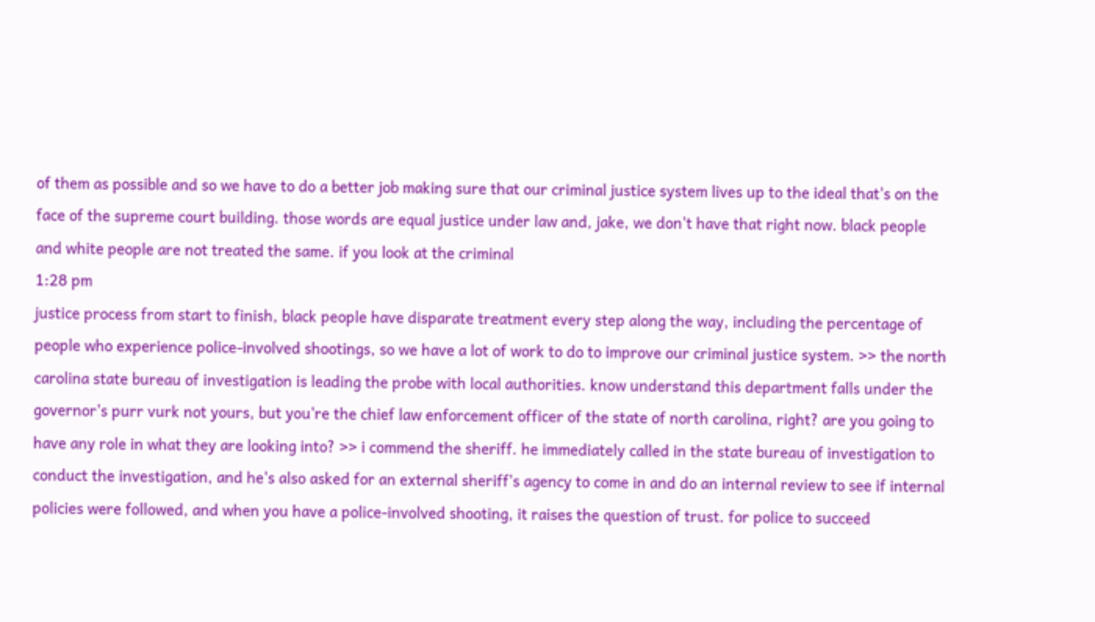of them as possible and so we have to do a better job making sure that our criminal justice system lives up to the ideal that's on the face of the supreme court building. those words are equal justice under law and, jake, we don't have that right now. black people and white people are not treated the same. if you look at the criminal
1:28 pm
justice process from start to finish, black people have disparate treatment every step along the way, including the percentage of people who experience police-involved shootings, so we have a lot of work to do to improve our criminal justice system. >> the north carolina state bureau of investigation is leading the probe with local authorities. know understand this department falls under the governor's purr vurk not yours, but you're the chief law enforcement officer of the state of north carolina, right? are you going to have any role in what they are looking into? >> i commend the sheriff. he immediately called in the state bureau of investigation to conduct the investigation, and he's also asked for an external sheriff's agency to come in and do an internal review to see if internal policies were followed, and when you have a police-involved shooting, it raises the question of trust. for police to succeed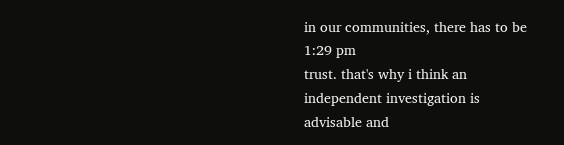in our communities, there has to be
1:29 pm
trust. that's why i think an independent investigation is advisable and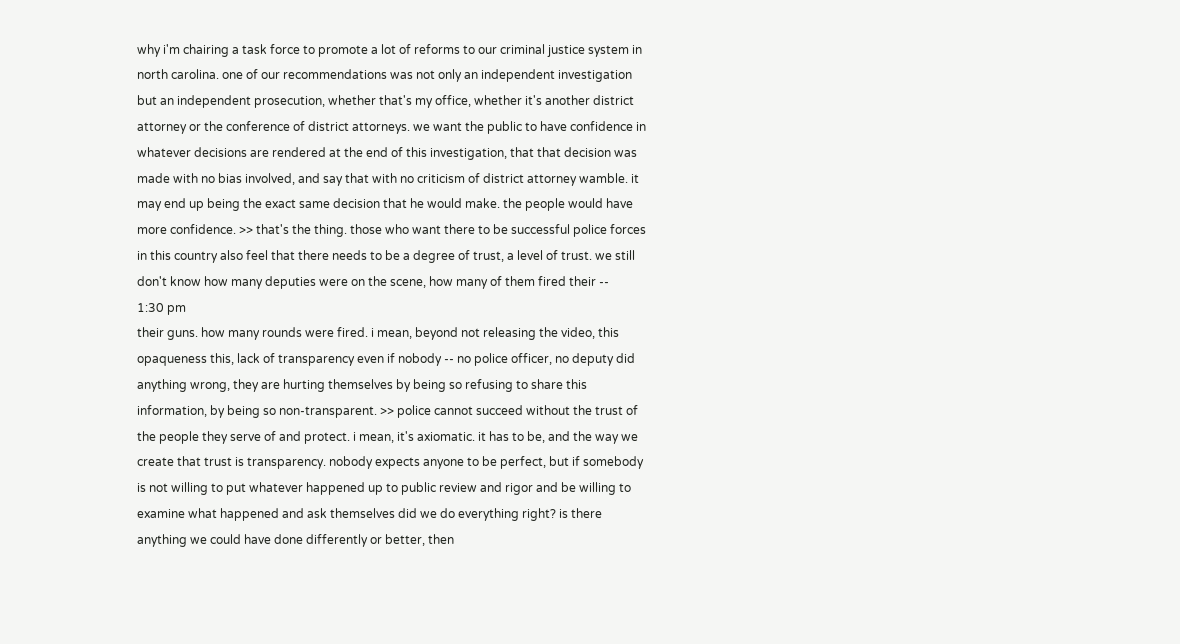why i'm chairing a task force to promote a lot of reforms to our criminal justice system in north carolina. one of our recommendations was not only an independent investigation but an independent prosecution, whether that's my office, whether it's another district attorney or the conference of district attorneys. we want the public to have confidence in whatever decisions are rendered at the end of this investigation, that that decision was made with no bias involved, and say that with no criticism of district attorney wamble. it may end up being the exact same decision that he would make. the people would have more confidence. >> that's the thing. those who want there to be successful police forces in this country also feel that there needs to be a degree of trust, a level of trust. we still don't know how many deputies were on the scene, how many of them fired their --
1:30 pm
their guns. how many rounds were fired. i mean, beyond not releasing the video, this opaqueness this, lack of transparency even if nobody -- no police officer, no deputy did anything wrong, they are hurting themselves by being so refusing to share this information, by being so non-transparent. >> police cannot succeed without the trust of the people they serve of and protect. i mean, it's axiomatic. it has to be, and the way we create that trust is transparency. nobody expects anyone to be perfect, but if somebody is not willing to put whatever happened up to public review and rigor and be willing to examine what happened and ask themselves did we do everything right? is there anything we could have done differently or better, then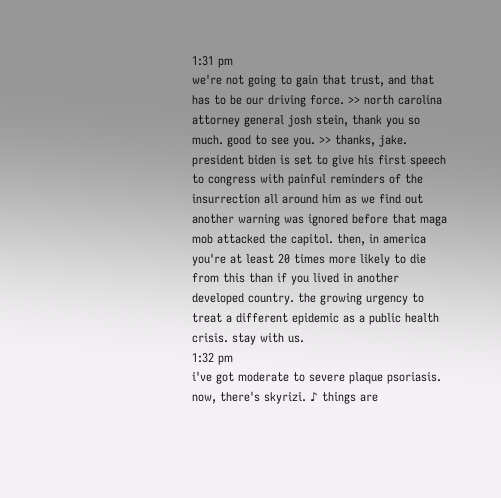1:31 pm
we're not going to gain that trust, and that has to be our driving force. >> north carolina attorney general josh stein, thank you so much. good to see you. >> thanks, jake. president biden is set to give his first speech to congress with painful reminders of the insurrection all around him as we find out another warning was ignored before that maga mob attacked the capitol. then, in america you're at least 20 times more likely to die from this than if you lived in another developed country. the growing urgency to treat a different epidemic as a public health crisis. stay with us.
1:32 pm
i've got moderate to severe plaque psoriasis. now, there's skyrizi. ♪ things are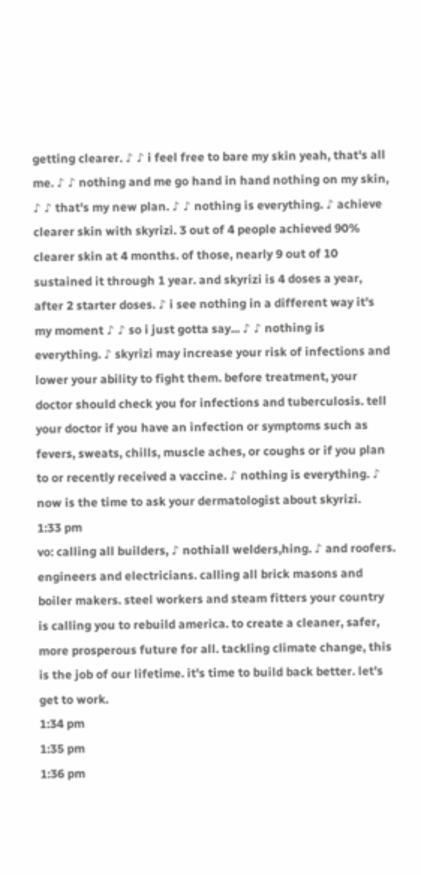getting clearer. ♪ ♪ i feel free to bare my skin yeah, that's all me. ♪ ♪ nothing and me go hand in hand nothing on my skin, ♪ ♪ that's my new plan. ♪ ♪ nothing is everything. ♪ achieve clearer skin with skyrizi. 3 out of 4 people achieved 90% clearer skin at 4 months. of those, nearly 9 out of 10 sustained it through 1 year. and skyrizi is 4 doses a year, after 2 starter doses. ♪ i see nothing in a different way it's my moment ♪ ♪ so i just gotta say... ♪ ♪ nothing is everything. ♪ skyrizi may increase your risk of infections and lower your ability to fight them. before treatment, your doctor should check you for infections and tuberculosis. tell your doctor if you have an infection or symptoms such as fevers, sweats, chills, muscle aches, or coughs or if you plan to or recently received a vaccine. ♪ nothing is everything. ♪ now is the time to ask your dermatologist about skyrizi.
1:33 pm
vo: calling all builders, ♪ nothiall welders,hing. ♪ and roofers. engineers and electricians. calling all brick masons and boiler makers. steel workers and steam fitters your country is calling you to rebuild america. to create a cleaner, safer, more prosperous future for all. tackling climate change, this is the job of our lifetime. it's time to build back better. let's get to work.
1:34 pm
1:35 pm
1:36 pm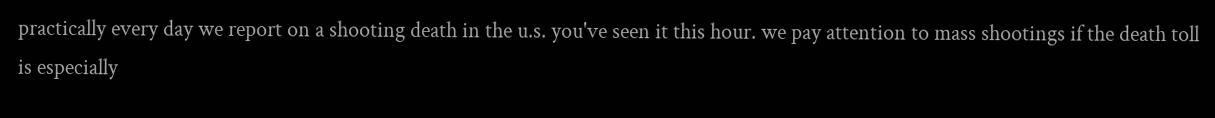practically every day we report on a shooting death in the u.s. you've seen it this hour. we pay attention to mass shootings if the death toll is especially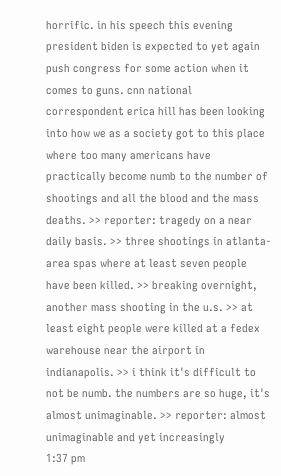horrific. in his speech this evening president biden is expected to yet again push congress for some action when it comes to guns. cnn national correspondent erica hill has been looking into how we as a society got to this place where too many americans have practically become numb to the number of shootings and all the blood and the mass deaths. >> reporter: tragedy on a near daily basis. >> three shootings in atlanta-area spas where at least seven people have been killed. >> breaking overnight, another mass shooting in the u.s. >> at least eight people were killed at a fedex warehouse near the airport in indianapolis. >> i think it's difficult to not be numb. the numbers are so huge, it's almost unimaginable. >> reporter: almost unimaginable and yet increasingly
1:37 pm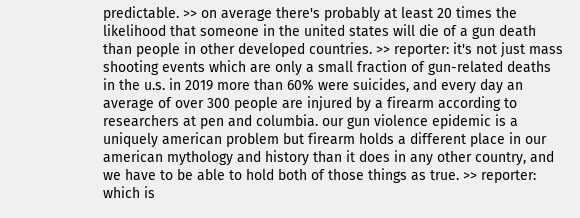predictable. >> on average there's probably at least 20 times the likelihood that someone in the united states will die of a gun death than people in other developed countries. >> reporter: it's not just mass shooting events which are only a small fraction of gun-related deaths in the u.s. in 2019 more than 60% were suicides, and every day an average of over 300 people are injured by a firearm according to researchers at pen and columbia. our gun violence epidemic is a uniquely american problem but firearm holds a different place in our american mythology and history than it does in any other country, and we have to be able to hold both of those things as true. >> reporter: which is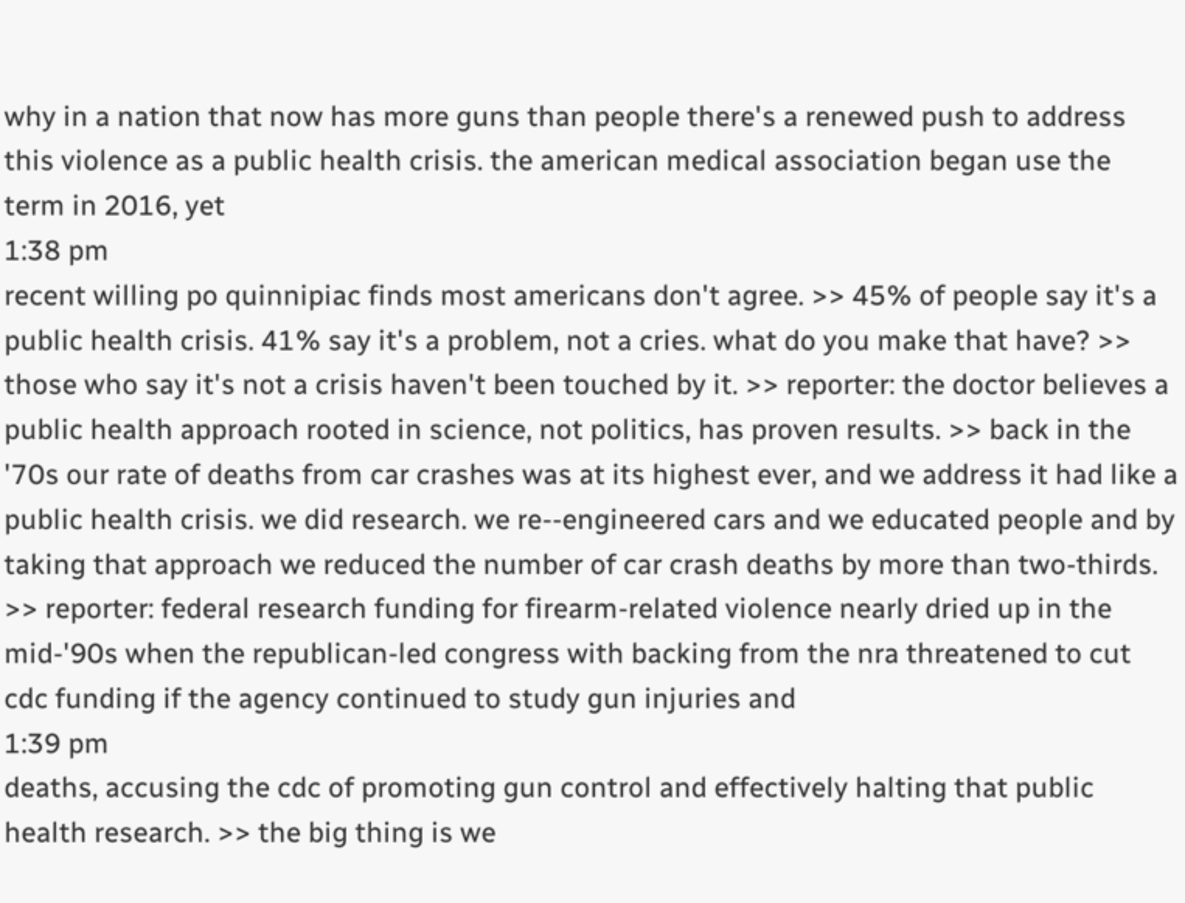why in a nation that now has more guns than people there's a renewed push to address this violence as a public health crisis. the american medical association began use the term in 2016, yet
1:38 pm
recent willing po quinnipiac finds most americans don't agree. >> 45% of people say it's a public health crisis. 41% say it's a problem, not a cries. what do you make that have? >> those who say it's not a crisis haven't been touched by it. >> reporter: the doctor believes a public health approach rooted in science, not politics, has proven results. >> back in the '70s our rate of deaths from car crashes was at its highest ever, and we address it had like a public health crisis. we did research. we re--engineered cars and we educated people and by taking that approach we reduced the number of car crash deaths by more than two-thirds. >> reporter: federal research funding for firearm-related violence nearly dried up in the mid-'90s when the republican-led congress with backing from the nra threatened to cut cdc funding if the agency continued to study gun injuries and
1:39 pm
deaths, accusing the cdc of promoting gun control and effectively halting that public health research. >> the big thing is we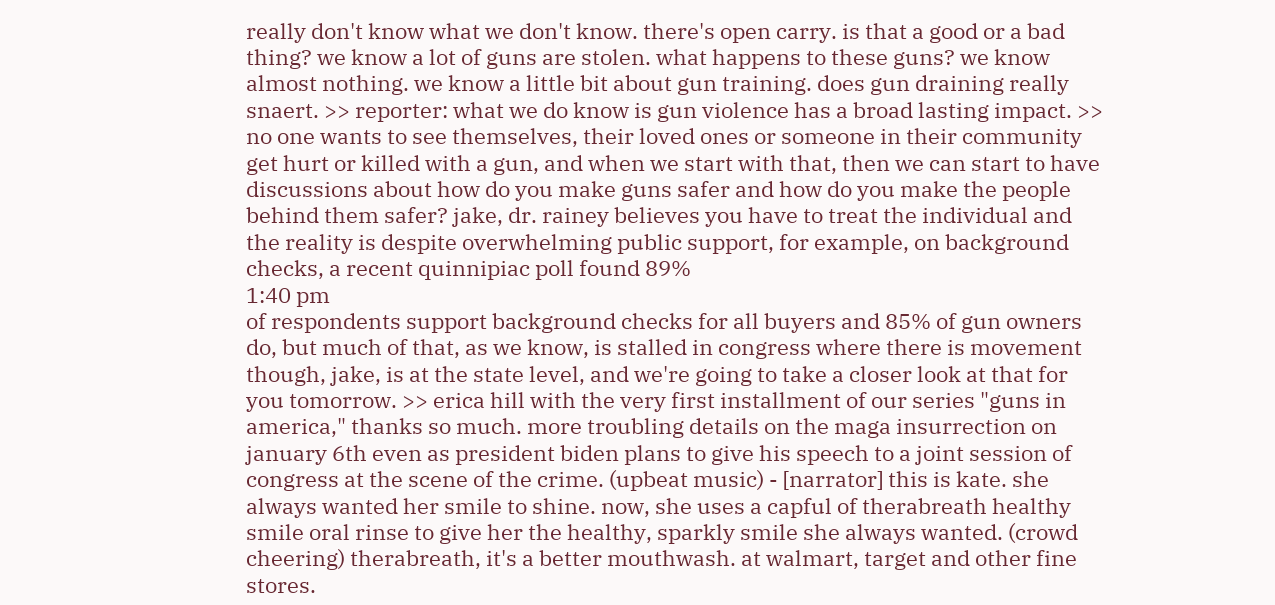really don't know what we don't know. there's open carry. is that a good or a bad thing? we know a lot of guns are stolen. what happens to these guns? we know almost nothing. we know a little bit about gun training. does gun draining really snaert. >> reporter: what we do know is gun violence has a broad lasting impact. >> no one wants to see themselves, their loved ones or someone in their community get hurt or killed with a gun, and when we start with that, then we can start to have discussions about how do you make guns safer and how do you make the people behind them safer? jake, dr. rainey believes you have to treat the individual and the reality is despite overwhelming public support, for example, on background checks, a recent quinnipiac poll found 89%
1:40 pm
of respondents support background checks for all buyers and 85% of gun owners do, but much of that, as we know, is stalled in congress where there is movement though, jake, is at the state level, and we're going to take a closer look at that for you tomorrow. >> erica hill with the very first installment of our series "guns in america," thanks so much. more troubling details on the maga insurrection on january 6th even as president biden plans to give his speech to a joint session of congress at the scene of the crime. (upbeat music) - [narrator] this is kate. she always wanted her smile to shine. now, she uses a capful of therabreath healthy smile oral rinse to give her the healthy, sparkly smile she always wanted. (crowd cheering) therabreath, it's a better mouthwash. at walmart, target and other fine stores.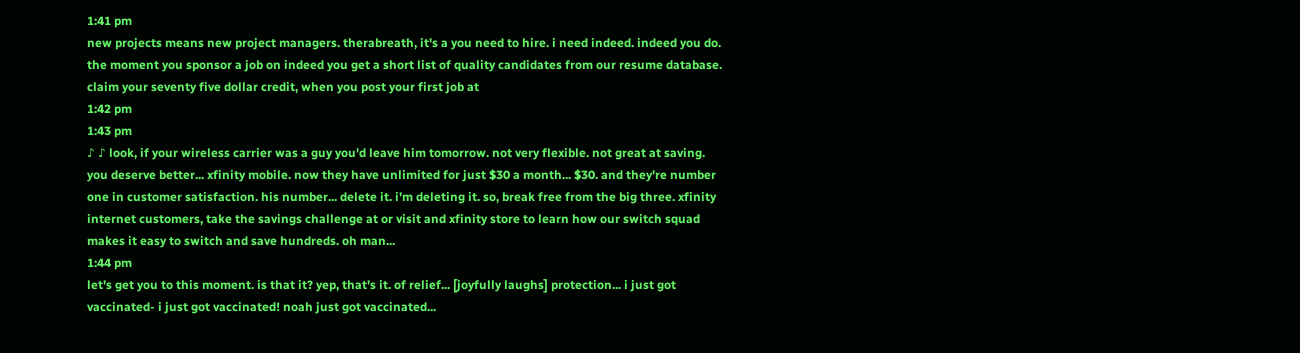1:41 pm
new projects means new project managers. therabreath, it's a you need to hire. i need indeed. indeed you do. the moment you sponsor a job on indeed you get a short list of quality candidates from our resume database. claim your seventy five dollar credit, when you post your first job at
1:42 pm
1:43 pm
♪ ♪ look, if your wireless carrier was a guy you'd leave him tomorrow. not very flexible. not great at saving. you deserve better... xfinity mobile. now they have unlimited for just $30 a month... $30. and they're number one in customer satisfaction. his number... delete it. i'm deleting it. so, break free from the big three. xfinity internet customers, take the savings challenge at or visit and xfinity store to learn how our switch squad makes it easy to switch and save hundreds. oh man...
1:44 pm
let's get you to this moment. is that it? yep, that's it. of relief... [joyfully laughs] protection... i just got vaccinated- i just got vaccinated! noah just got vaccinated...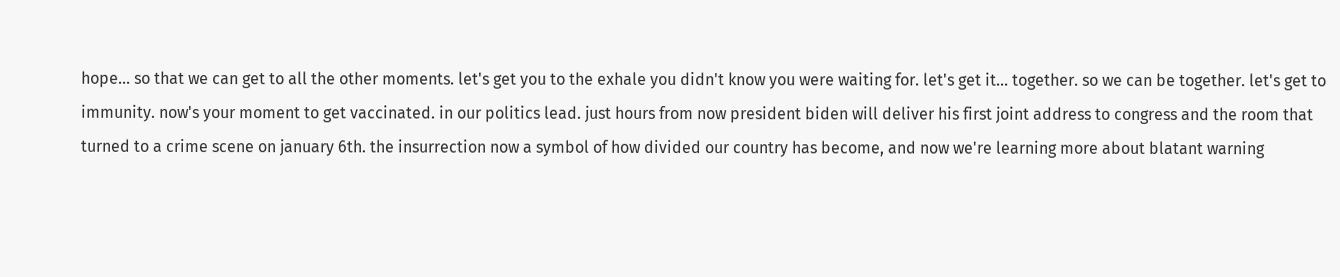hope... so that we can get to all the other moments. let's get you to the exhale you didn't know you were waiting for. let's get it... together. so we can be together. let's get to immunity. now's your moment to get vaccinated. in our politics lead. just hours from now president biden will deliver his first joint address to congress and the room that turned to a crime scene on january 6th. the insurrection now a symbol of how divided our country has become, and now we're learning more about blatant warning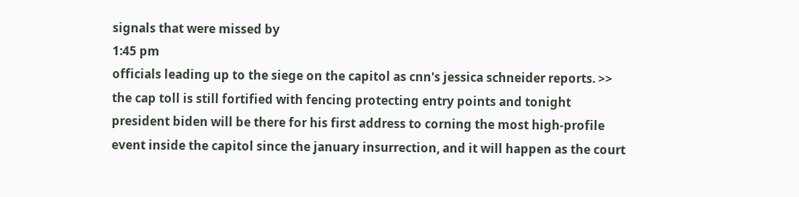signals that were missed by
1:45 pm
officials leading up to the siege on the capitol as cnn's jessica schneider reports. >> the cap toll is still fortified with fencing protecting entry points and tonight president biden will be there for his first address to corning the most high-profile event inside the capitol since the january insurrection, and it will happen as the court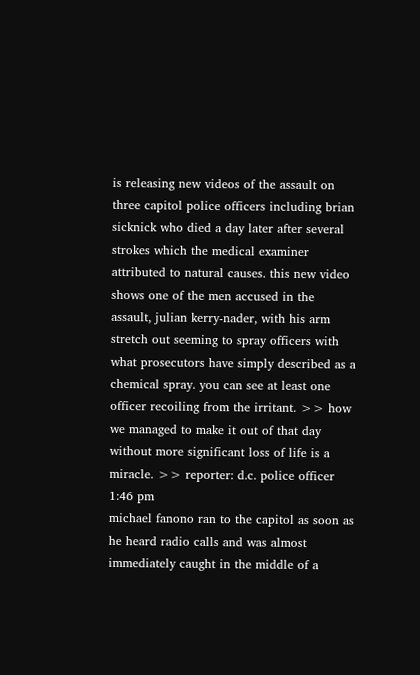is releasing new videos of the assault on three capitol police officers including brian sicknick who died a day later after several strokes which the medical examiner attributed to natural causes. this new video shows one of the men accused in the assault, julian kerry-nader, with his arm stretch out seeming to spray officers with what prosecutors have simply described as a chemical spray. you can see at least one officer recoiling from the irritant. >> how we managed to make it out of that day without more significant loss of life is a miracle. >> reporter: d.c. police officer
1:46 pm
michael fanono ran to the capitol as soon as he heard radio calls and was almost immediately caught in the middle of a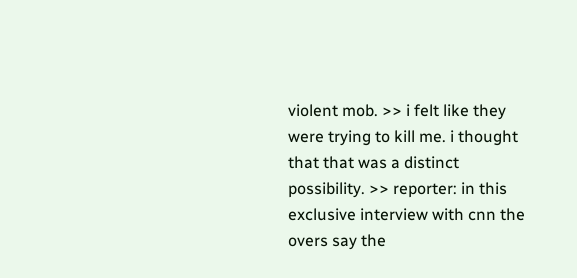violent mob. >> i felt like they were trying to kill me. i thought that that was a distinct possibility. >> reporter: in this exclusive interview with cnn the overs say the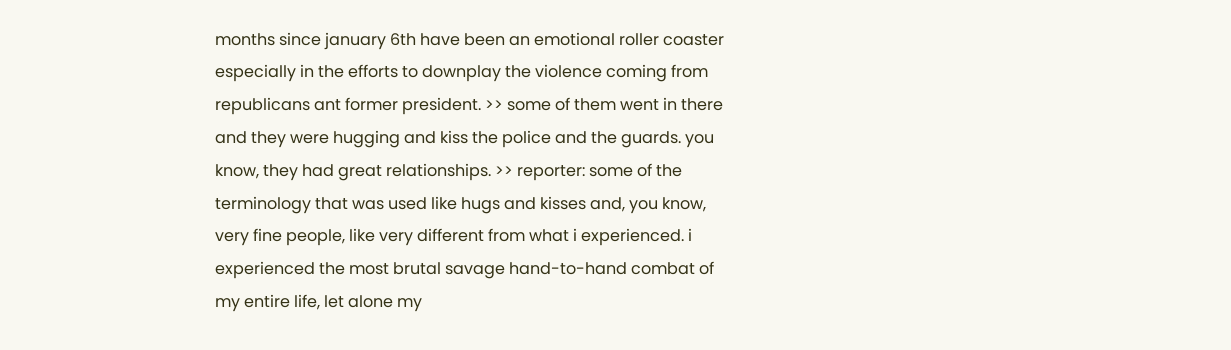months since january 6th have been an emotional roller coaster especially in the efforts to downplay the violence coming from republicans ant former president. >> some of them went in there and they were hugging and kiss the police and the guards. you know, they had great relationships. >> reporter: some of the terminology that was used like hugs and kisses and, you know, very fine people, like very different from what i experienced. i experienced the most brutal savage hand-to-hand combat of my entire life, let alone my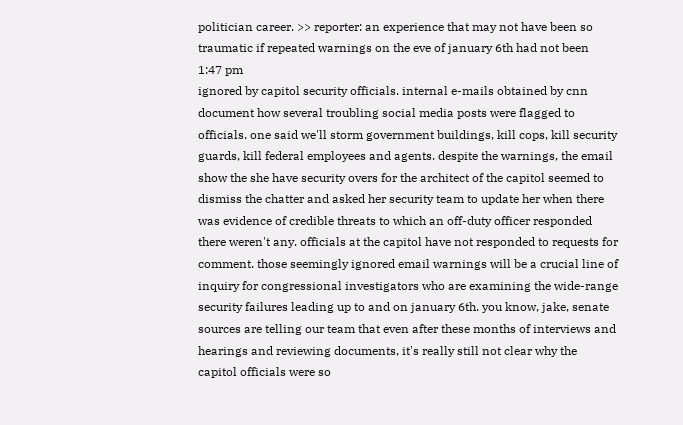politician career. >> reporter: an experience that may not have been so traumatic if repeated warnings on the eve of january 6th had not been
1:47 pm
ignored by capitol security officials. internal e-mails obtained by cnn document how several troubling social media posts were flagged to officials. one said we'll storm government buildings, kill cops, kill security guards, kill federal employees and agents. despite the warnings, the email show the she have security overs for the architect of the capitol seemed to dismiss the chatter and asked her security team to update her when there was evidence of credible threats to which an off-duty officer responded there weren't any. officials at the capitol have not responded to requests for comment. those seemingly ignored email warnings will be a crucial line of inquiry for congressional investigators who are examining the wide-range security failures leading up to and on january 6th. you know, jake, senate sources are telling our team that even after these months of interviews and hearings and reviewing documents, it's really still not clear why the capitol officials were so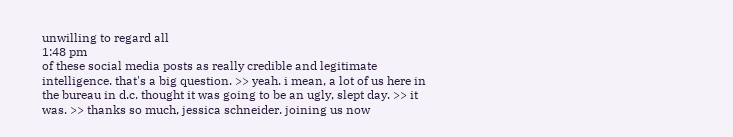unwilling to regard all
1:48 pm
of these social media posts as really credible and legitimate intelligence. that's a big question. >> yeah. i mean, a lot of us here in the bureau in d.c. thought it was going to be an ugly, slept day. >> it was. >> thanks so much, jessica schneider. joining us now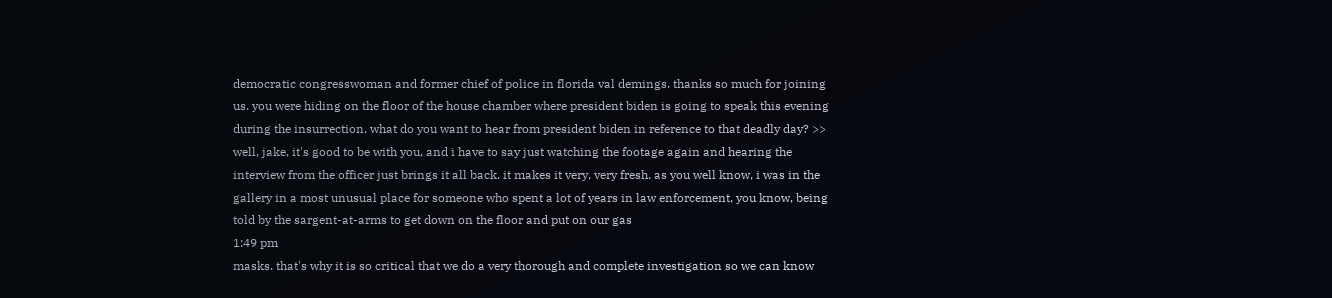democratic congresswoman and former chief of police in florida val demings. thanks so much for joining us. you were hiding on the floor of the house chamber where president biden is going to speak this evening during the insurrection. what do you want to hear from president biden in reference to that deadly day? >> well, jake, it's good to be with you, and i have to say just watching the footage again and hearing the interview from the officer just brings it all back. it makes it very, very fresh. as you well know, i was in the gallery in a most unusual place for someone who spent a lot of years in law enforcement, you know, being told by the sargent-at-arms to get down on the floor and put on our gas
1:49 pm
masks. that's why it is so critical that we do a very thorough and complete investigation so we can know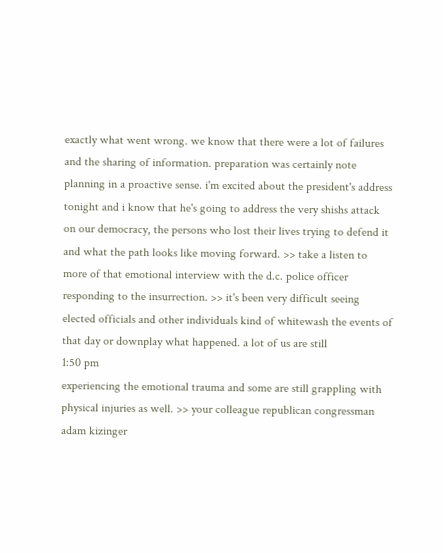exactly what went wrong. we know that there were a lot of failures and the sharing of information. preparation was certainly note planning in a proactive sense. i'm excited about the president's address tonight and i know that he's going to address the very shishs attack on our democracy, the persons who lost their lives trying to defend it and what the path looks like moving forward. >> take a listen to more of that emotional interview with the d.c. police officer responding to the insurrection. >> it's been very difficult seeing elected officials and other individuals kind of whitewash the events of that day or downplay what happened. a lot of us are still
1:50 pm
experiencing the emotional trauma and some are still grappling with physical injuries as well. >> your colleague republican congressman adam kizinger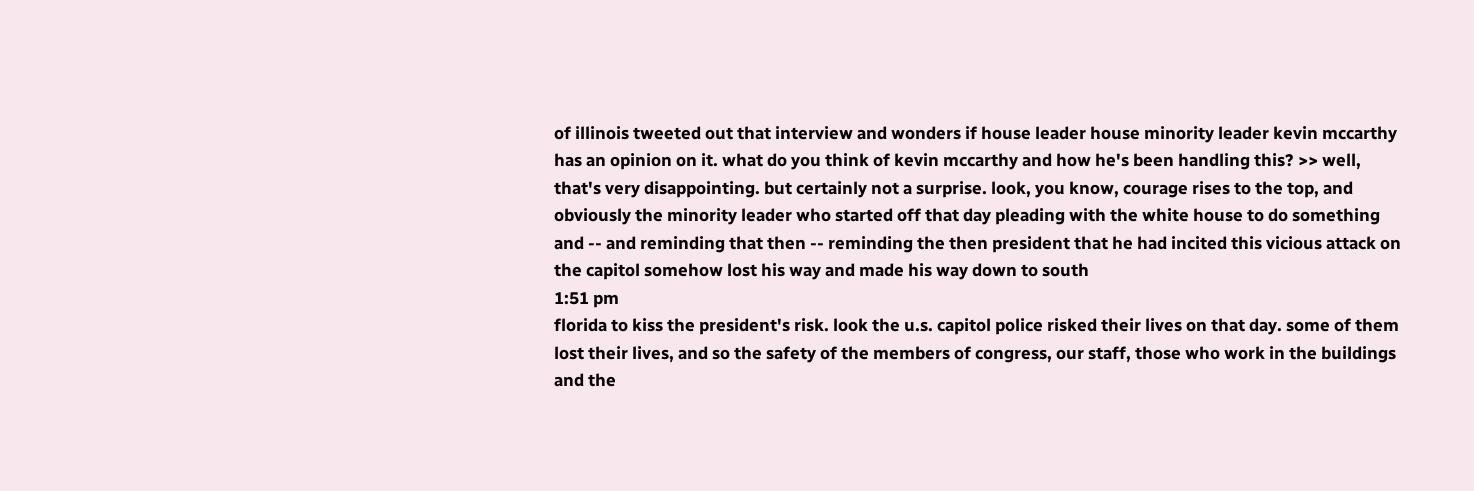of illinois tweeted out that interview and wonders if house leader house minority leader kevin mccarthy has an opinion on it. what do you think of kevin mccarthy and how he's been handling this? >> well, that's very disappointing. but certainly not a surprise. look, you know, courage rises to the top, and obviously the minority leader who started off that day pleading with the white house to do something and -- and reminding that then -- reminding the then president that he had incited this vicious attack on the capitol somehow lost his way and made his way down to south
1:51 pm
florida to kiss the president's risk. look the u.s. capitol police risked their lives on that day. some of them lost their lives, and so the safety of the members of congress, our staff, those who work in the buildings and the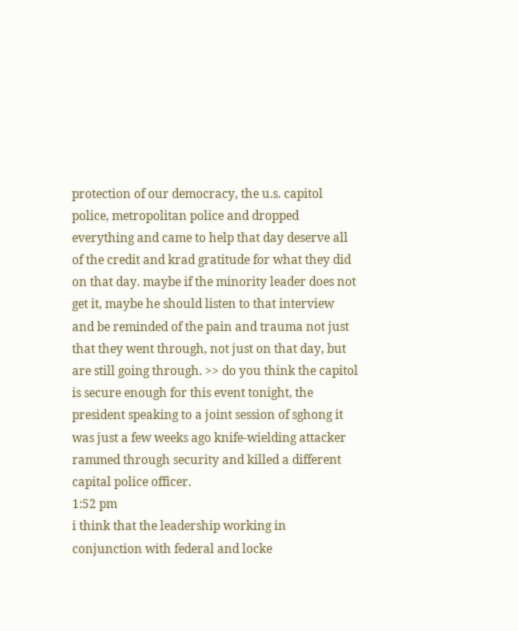protection of our democracy, the u.s. capitol police, metropolitan police and dropped everything and came to help that day deserve all of the credit and krad gratitude for what they did on that day. maybe if the minority leader does not get it, maybe he should listen to that interview and be reminded of the pain and trauma not just that they went through, not just on that day, but are still going through. >> do you think the capitol is secure enough for this event tonight, the president speaking to a joint session of sghong it was just a few weeks ago knife-wielding attacker rammed through security and killed a different capital police officer.
1:52 pm
i think that the leadership working in conjunction with federal and locke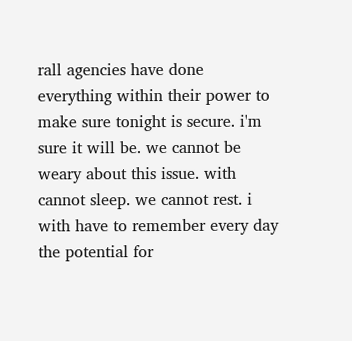rall agencies have done everything within their power to make sure tonight is secure. i'm sure it will be. we cannot be weary about this issue. with cannot sleep. we cannot rest. i with have to remember every day the potential for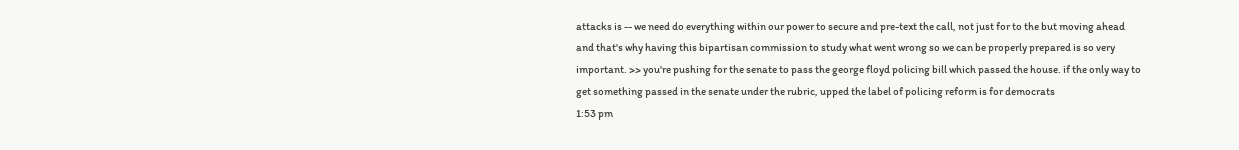attacks is -- we need do everything within our power to secure and pre-text the call, not just for to the but moving ahead and that's why having this bipartisan commission to study what went wrong so we can be properly prepared is so very important. >> you're pushing for the senate to pass the george floyd policing bill which passed the house. if the only way to get something passed in the senate under the rubric, upped the label of policing reform is for democrats
1:53 pm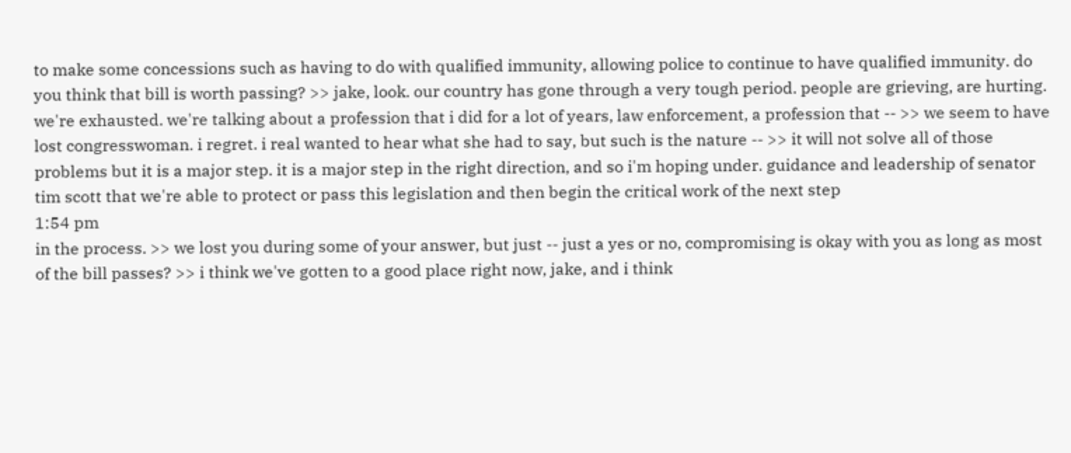to make some concessions such as having to do with qualified immunity, allowing police to continue to have qualified immunity. do you think that bill is worth passing? >> jake, look. our country has gone through a very tough period. people are grieving, are hurting. we're exhausted. we're talking about a profession that i did for a lot of years, law enforcement, a profession that -- >> we seem to have lost congresswoman. i regret. i real wanted to hear what she had to say, but such is the nature -- >> it will not solve all of those problems but it is a major step. it is a major step in the right direction, and so i'm hoping under. guidance and leadership of senator tim scott that we're able to protect or pass this legislation and then begin the critical work of the next step
1:54 pm
in the process. >> we lost you during some of your answer, but just -- just a yes or no, compromising is okay with you as long as most of the bill passes? >> i think we've gotten to a good place right now, jake, and i think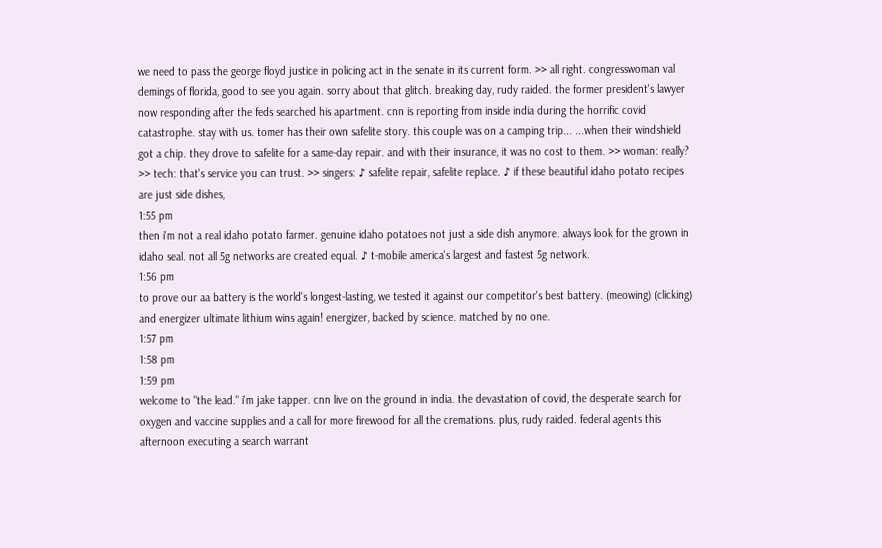we need to pass the george floyd justice in policing act in the senate in its current form. >> all right. congresswoman val demings of florida, good to see you again. sorry about that glitch. breaking day, rudy raided. the former president's lawyer now responding after the feds searched his apartment. cnn is reporting from inside india during the horrific covid catastrophe. stay with us. tomer has their own safelite story. this couple was on a camping trip... ...when their windshield got a chip. they drove to safelite for a same-day repair. and with their insurance, it was no cost to them. >> woman: really? >> tech: that's service you can trust. >> singers: ♪ safelite repair, safelite replace. ♪ if these beautiful idaho potato recipes are just side dishes,
1:55 pm
then i'm not a real idaho potato farmer. genuine idaho potatoes not just a side dish anymore. always look for the grown in idaho seal. not all 5g networks are created equal. ♪ t-mobile america's largest and fastest 5g network.
1:56 pm
to prove our aa battery is the world's longest-lasting, we tested it against our competitor's best battery. (meowing) (clicking) and energizer ultimate lithium wins again! energizer, backed by science. matched by no one.
1:57 pm
1:58 pm
1:59 pm
welcome to "the lead." i'm jake tapper. cnn live on the ground in india. the devastation of covid, the desperate search for oxygen and vaccine supplies and a call for more firewood for all the cremations. plus, rudy raided. federal agents this afternoon executing a search warrant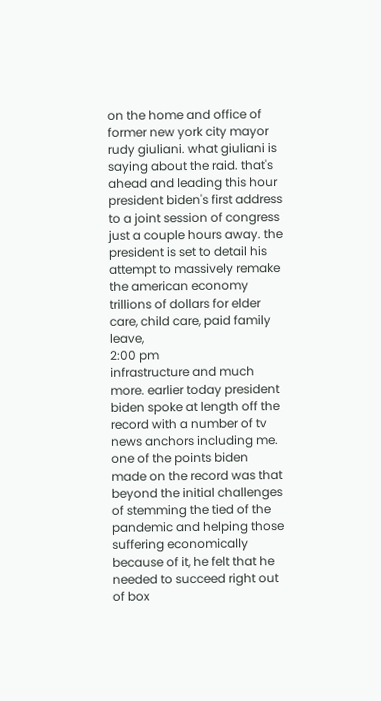on the home and office of former new york city mayor rudy giuliani. what giuliani is saying about the raid. that's ahead and leading this hour president biden's first address to a joint session of congress just a couple hours away. the president is set to detail his attempt to massively remake the american economy trillions of dollars for elder care, child care, paid family leave,
2:00 pm
infrastructure and much more. earlier today president biden spoke at length off the record with a number of tv news anchors including me. one of the points biden made on the record was that beyond the initial challenges of stemming the tied of the pandemic and helping those suffering economically because of it, he felt that he needed to succeed right out of box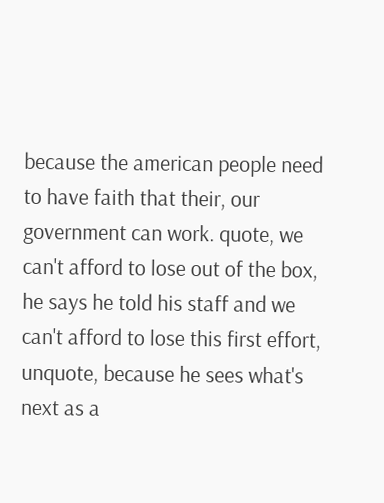because the american people need to have faith that their, our government can work. quote, we can't afford to lose out of the box, he says he told his staff and we can't afford to lose this first effort, unquote, because he sees what's next as a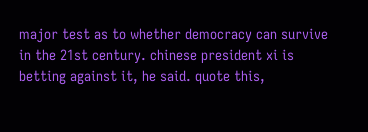major test as to whether democracy can survive in the 21st century. chinese president xi is betting against it, he said. quote this,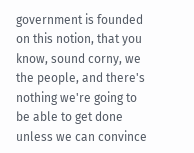government is founded on this notion, that you know, sound corny, we the people, and there's nothing we're going to be able to get done unless we can convince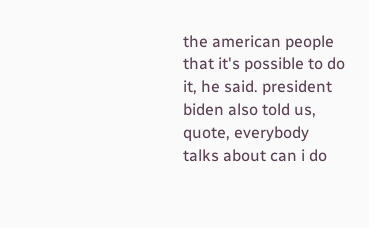the american people that it's possible to do it, he said. president biden also told us, quote, everybody talks about can i do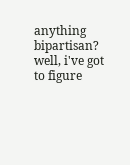anything bipartisan? well, i've got to figure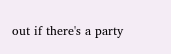out if there's a party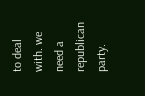to deal with. we need a republican party.